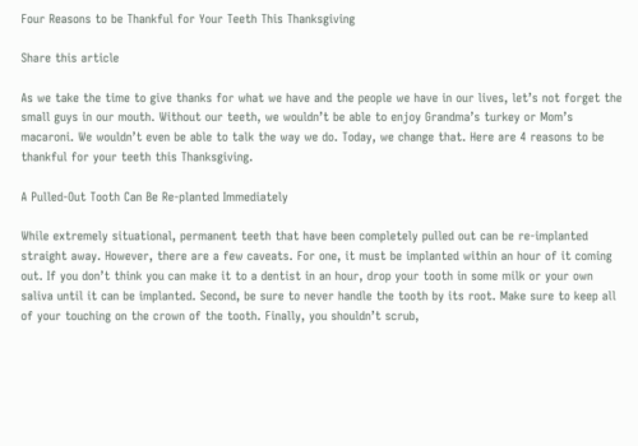Four Reasons to be Thankful for Your Teeth This Thanksgiving

Share this article

As we take the time to give thanks for what we have and the people we have in our lives, let’s not forget the small guys in our mouth. Without our teeth, we wouldn’t be able to enjoy Grandma’s turkey or Mom’s macaroni. We wouldn’t even be able to talk the way we do. Today, we change that. Here are 4 reasons to be thankful for your teeth this Thanksgiving.

A Pulled-Out Tooth Can Be Re-planted Immediately

While extremely situational, permanent teeth that have been completely pulled out can be re-implanted straight away. However, there are a few caveats. For one, it must be implanted within an hour of it coming out. If you don’t think you can make it to a dentist in an hour, drop your tooth in some milk or your own saliva until it can be implanted. Second, be sure to never handle the tooth by its root. Make sure to keep all of your touching on the crown of the tooth. Finally, you shouldn’t scrub,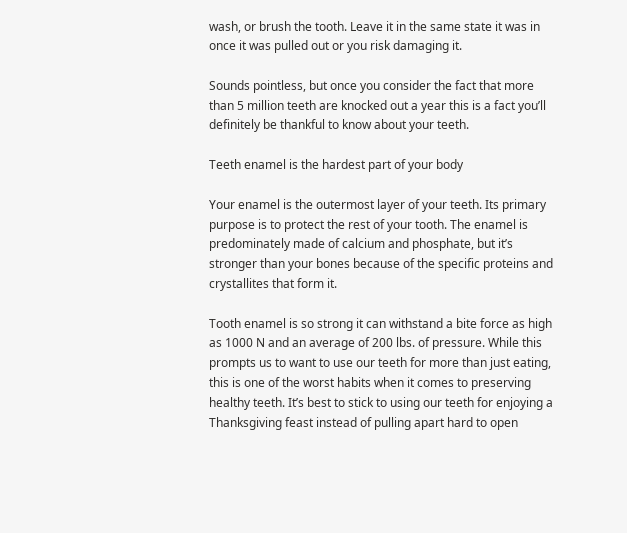wash, or brush the tooth. Leave it in the same state it was in once it was pulled out or you risk damaging it.

Sounds pointless, but once you consider the fact that more than 5 million teeth are knocked out a year this is a fact you’ll definitely be thankful to know about your teeth.

Teeth enamel is the hardest part of your body

Your enamel is the outermost layer of your teeth. Its primary purpose is to protect the rest of your tooth. The enamel is predominately made of calcium and phosphate, but it’s stronger than your bones because of the specific proteins and crystallites that form it.

Tooth enamel is so strong it can withstand a bite force as high as 1000 N and an average of 200 lbs. of pressure. While this prompts us to want to use our teeth for more than just eating, this is one of the worst habits when it comes to preserving healthy teeth. It’s best to stick to using our teeth for enjoying a Thanksgiving feast instead of pulling apart hard to open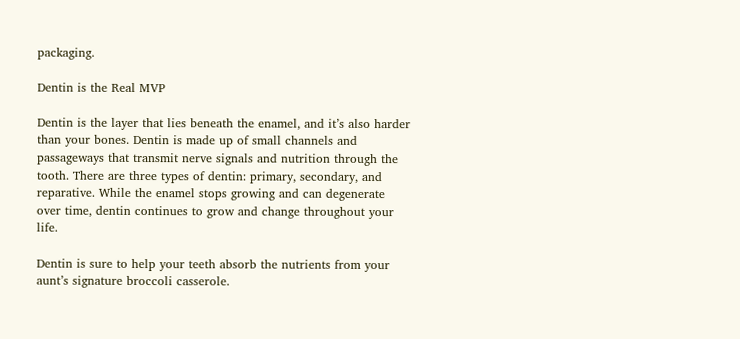packaging.

Dentin is the Real MVP

Dentin is the layer that lies beneath the enamel, and it’s also harder than your bones. Dentin is made up of small channels and passageways that transmit nerve signals and nutrition through the tooth. There are three types of dentin: primary, secondary, and reparative. While the enamel stops growing and can degenerate over time, dentin continues to grow and change throughout your life.

Dentin is sure to help your teeth absorb the nutrients from your aunt’s signature broccoli casserole.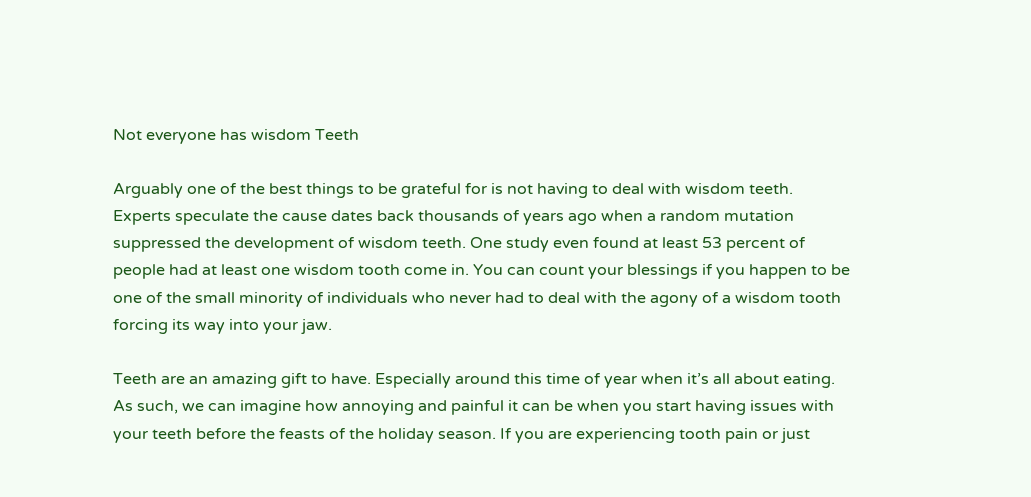Not everyone has wisdom Teeth

Arguably one of the best things to be grateful for is not having to deal with wisdom teeth. Experts speculate the cause dates back thousands of years ago when a random mutation suppressed the development of wisdom teeth. One study even found at least 53 percent of people had at least one wisdom tooth come in. You can count your blessings if you happen to be one of the small minority of individuals who never had to deal with the agony of a wisdom tooth forcing its way into your jaw.

Teeth are an amazing gift to have. Especially around this time of year when it’s all about eating. As such, we can imagine how annoying and painful it can be when you start having issues with your teeth before the feasts of the holiday season. If you are experiencing tooth pain or just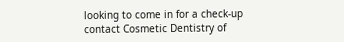looking to come in for a check-up contact Cosmetic Dentistry of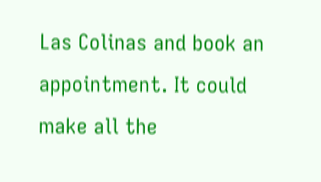Las Colinas and book an appointment. It could make all the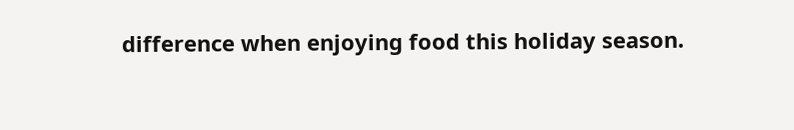difference when enjoying food this holiday season.